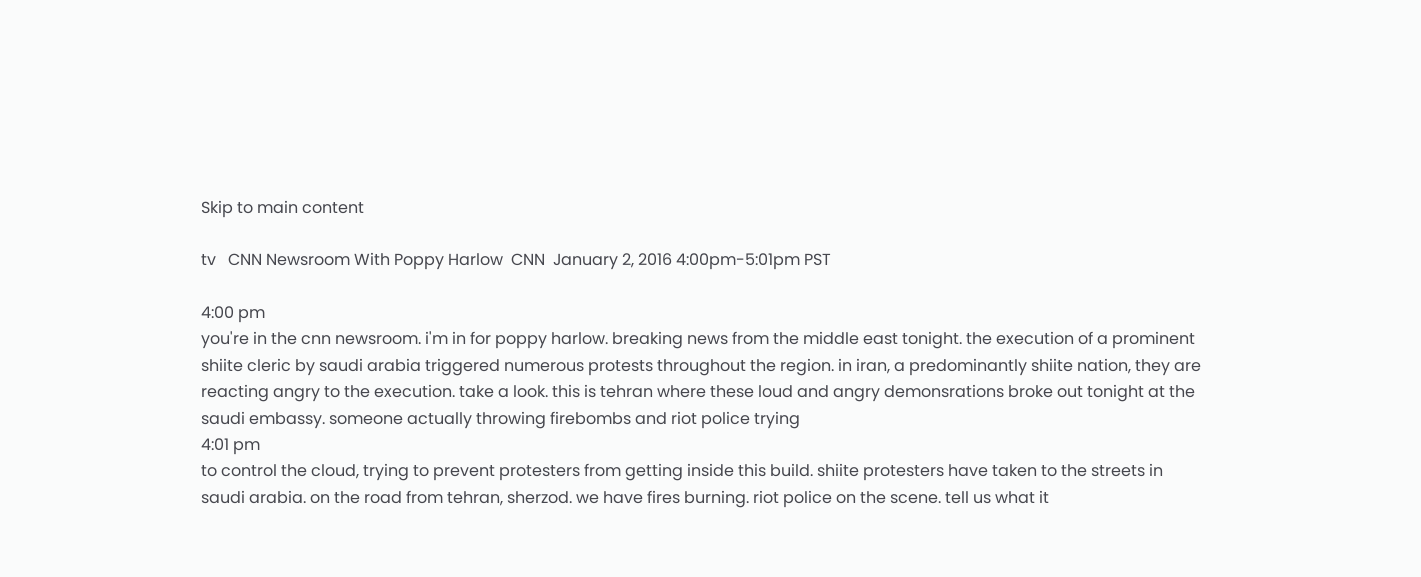Skip to main content

tv   CNN Newsroom With Poppy Harlow  CNN  January 2, 2016 4:00pm-5:01pm PST

4:00 pm
you're in the cnn newsroom. i'm in for poppy harlow. breaking news from the middle east tonight. the execution of a prominent shiite cleric by saudi arabia triggered numerous protests throughout the region. in iran, a predominantly shiite nation, they are reacting angry to the execution. take a look. this is tehran where these loud and angry demonsrations broke out tonight at the saudi embassy. someone actually throwing firebombs and riot police trying
4:01 pm
to control the cloud, trying to prevent protesters from getting inside this build. shiite protesters have taken to the streets in saudi arabia. on the road from tehran, sherzod. we have fires burning. riot police on the scene. tell us what it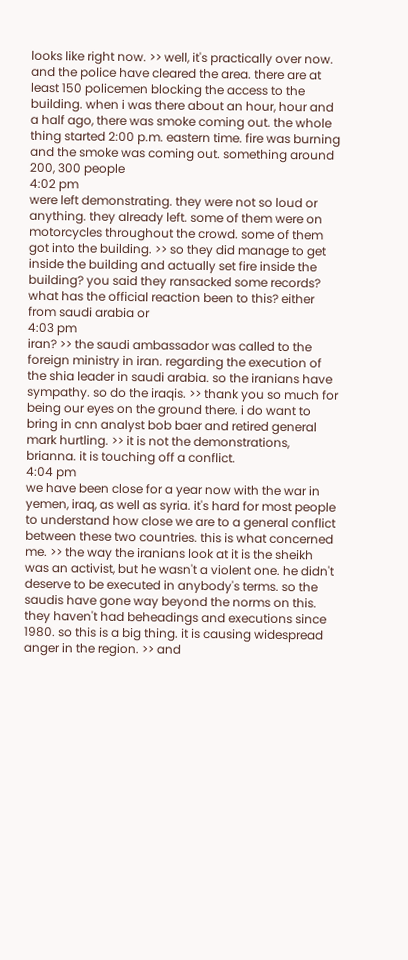looks like right now. >> well, it's practically over now. and the police have cleared the area. there are at least 150 policemen blocking the access to the building. when i was there about an hour, hour and a half ago, there was smoke coming out. the whole thing started 2:00 p.m. eastern time. fire was burning and the smoke was coming out. something around 200, 300 people
4:02 pm
were left demonstrating. they were not so loud or anything. they already left. some of them were on motorcycles throughout the crowd. some of them got into the building. >> so they did manage to get inside the building and actually set fire inside the building? you said they ransacked some records? what has the official reaction been to this? either from saudi arabia or
4:03 pm
iran? >> the saudi ambassador was called to the foreign ministry in iran. regarding the execution of the shia leader in saudi arabia. so the iranians have sympathy. so do the iraqis. >> thank you so much for being our eyes on the ground there. i do want to bring in cnn analyst bob baer and retired general mark hurtling. >> it is not the demonstrations, brianna. it is touching off a conflict.
4:04 pm
we have been close for a year now with the war in yemen, iraq, as well as syria. it's hard for most people to understand how close we are to a general conflict between these two countries. this is what concerned me. >> the way the iranians look at it is the sheikh was an activist, but he wasn't a violent one. he didn't deserve to be executed in anybody's terms. so the saudis have gone way beyond the norms on this. they haven't had beheadings and executions since 1980. so this is a big thing. it is causing widespread anger in the region. >> and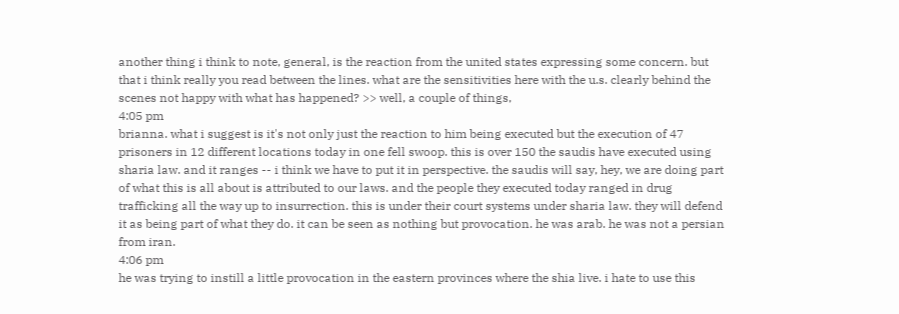another thing i think to note, general, is the reaction from the united states expressing some concern. but that i think really you read between the lines. what are the sensitivities here with the u.s. clearly behind the scenes not happy with what has happened? >> well, a couple of things,
4:05 pm
brianna. what i suggest is it's not only just the reaction to him being executed but the execution of 47 prisoners in 12 different locations today in one fell swoop. this is over 150 the saudis have executed using sharia law. and it ranges -- i think we have to put it in perspective. the saudis will say, hey, we are doing part of what this is all about is attributed to our laws. and the people they executed today ranged in drug trafficking all the way up to insurrection. this is under their court systems under sharia law. they will defend it as being part of what they do. it can be seen as nothing but provocation. he was arab. he was not a persian from iran.
4:06 pm
he was trying to instill a little provocation in the eastern provinces where the shia live. i hate to use this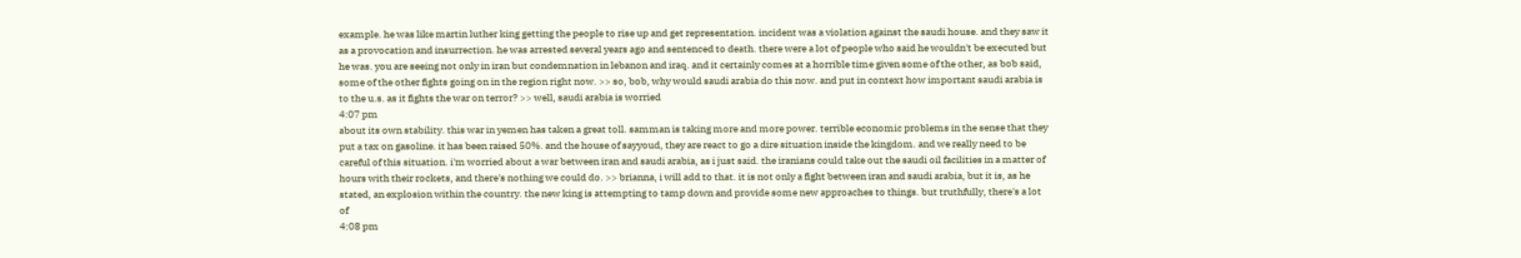example. he was like martin luther king getting the people to rise up and get representation. incident was a violation against the saudi house. and they saw it as a provocation and insurrection. he was arrested several years ago and sentenced to death. there were a lot of people who said he wouldn't be executed but he was. you are seeing not only in iran but condemnation in lebanon and iraq. and it certainly comes at a horrible time given some of the other, as bob said, some of the other fights going on in the region right now. >> so, bob, why would saudi arabia do this now. and put in context how important saudi arabia is to the u.s. as it fights the war on terror? >> well, saudi arabia is worried
4:07 pm
about its own stability. this war in yemen has taken a great toll. samman is taking more and more power. terrible economic problems in the sense that they put a tax on gasoline. it has been raised 50%. and the house of sayyoud, they are react to go a dire situation inside the kingdom. and we really need to be careful of this situation. i'm worried about a war between iran and saudi arabia, as i just said. the iranians could take out the saudi oil facilities in a matter of hours with their rockets, and there's nothing we could do. >> brianna, i will add to that. it is not only a fight between iran and saudi arabia, but it is, as he stated, an explosion within the country. the new king is attempting to tamp down and provide some new approaches to things. but truthfully, there's a lot of
4:08 pm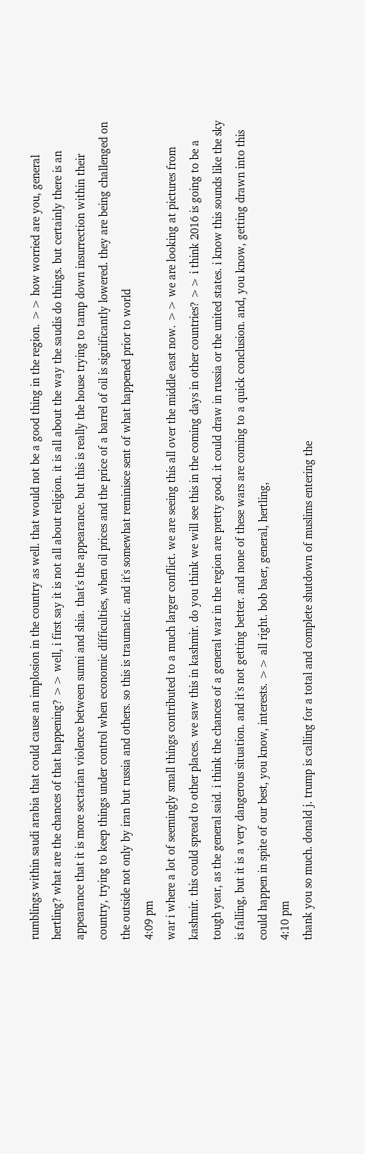rumblings within saudi arabia that could cause an implosion in the country as well. that would not be a good thing in the region. >> how worried are you, general hertling? what are the chances of that happening? >> well, i first say it is not all about religion. it is all about the way the saudis do things. but certainly there is an appearance that it is more sectarian violence between sunni and shia. that's the appearance. but this is really the house trying to tamp down insurrection within their country, trying to keep things under control when economic difficulties, when oil prices and the price of a barrel of oil is significantly lowered. they are being challenged on the outside not only by iran but russia and others. so this is traumatic. and it's somewhat reminisce sent of what happened prior to world
4:09 pm
war i where a lot of seemingly small things contributed to a much larger conflict. we are seeing this all over the middle east now. >> we are looking at pictures from kashmir. this could spread to other places. we saw this in kashmir. do you think we will see this in the coming days in other countries? >> i think 2016 is going to be a tough year, as the general said. i think the chances of a general war in the region are pretty good. it could draw in russia or the united states. i know this sounds like the sky is falling, but it is a very dangerous situation. and it's not getting better. and none of these wars are coming to a quick conclusion. and, you know, getting drawn into this could happen in spite of our best, you know, interests. >> all right. bob baer, general, hertling,
4:10 pm
thank you so much. donald j. trump is calling for a total and complete shutdown of muslims entering the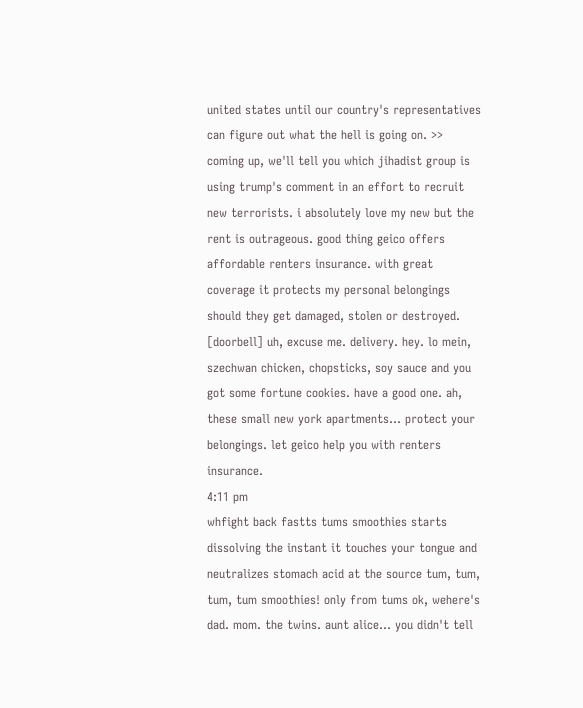united states until our country's representatives can figure out what the hell is going on. >> coming up, we'll tell you which jihadist group is using trump's comment in an effort to recruit new terrorists. i absolutely love my new but the rent is outrageous. good thing geico offers affordable renters insurance. with great coverage it protects my personal belongings should they get damaged, stolen or destroyed. [doorbell] uh, excuse me. delivery. hey. lo mein, szechwan chicken, chopsticks, soy sauce and you got some fortune cookies. have a good one. ah, these small new york apartments... protect your belongings. let geico help you with renters insurance.
4:11 pm
whfight back fastts tums smoothies starts dissolving the instant it touches your tongue and neutralizes stomach acid at the source tum, tum, tum, tum smoothies! only from tums ok, wehere's dad. mom. the twins. aunt alice... you didn't tell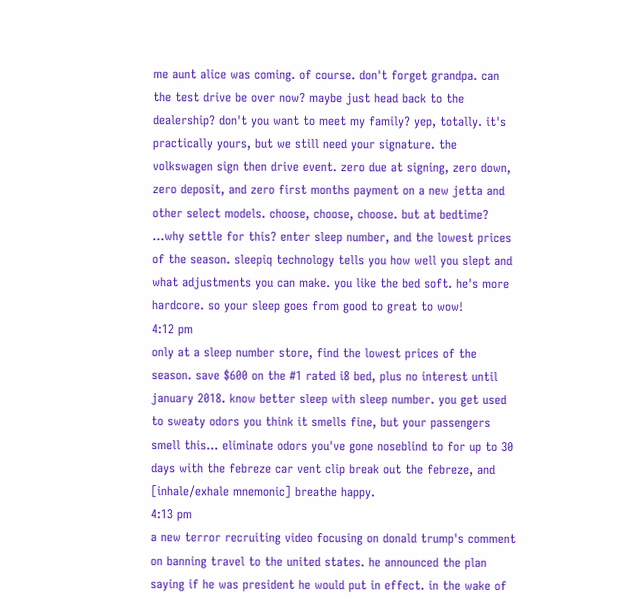me aunt alice was coming. of course. don't forget grandpa. can the test drive be over now? maybe just head back to the dealership? don't you want to meet my family? yep, totally. it's practically yours, but we still need your signature. the volkswagen sign then drive event. zero due at signing, zero down, zero deposit, and zero first months payment on a new jetta and other select models. choose, choose, choose. but at bedtime? ...why settle for this? enter sleep number, and the lowest prices of the season. sleepiq technology tells you how well you slept and what adjustments you can make. you like the bed soft. he's more hardcore. so your sleep goes from good to great to wow!
4:12 pm
only at a sleep number store, find the lowest prices of the season. save $600 on the #1 rated i8 bed, plus no interest until january 2018. know better sleep with sleep number. you get used to sweaty odors you think it smells fine, but your passengers smell this... eliminate odors you've gone noseblind to for up to 30 days with the febreze car vent clip break out the febreze, and [inhale/exhale mnemonic] breathe happy.
4:13 pm
a new terror recruiting video focusing on donald trump's comment on banning travel to the united states. he announced the plan saying if he was president he would put in effect. in the wake of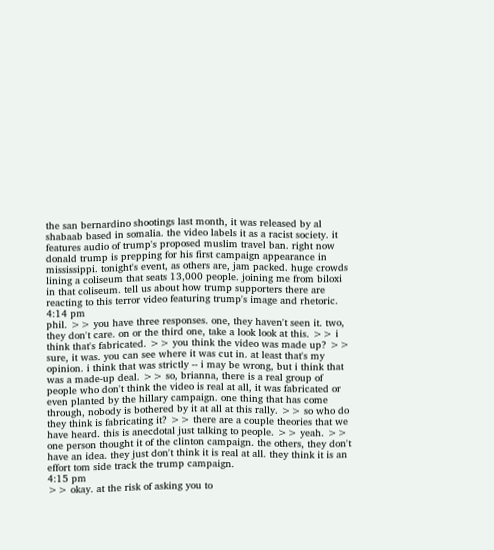the san bernardino shootings last month, it was released by al shabaab based in somalia. the video labels it as a racist society. it features audio of trump's proposed muslim travel ban. right now donald trump is prepping for his first campaign appearance in mississippi. tonight's event, as others are, jam packed. huge crowds lining a coliseum that seats 13,000 people. joining me from biloxi in that coliseum. tell us about how trump supporters there are reacting to this terror video featuring trump's image and rhetoric.
4:14 pm
phil. >> you have three responses. one, they haven't seen it. two, they don't care. on or the third one, take a look look at this. >> i think that's fabricated. >> you think the video was made up? >> sure, it was. you can see where it was cut in. at least that's my opinion. i think that was strictly -- i may be wrong, but i think that was a made-up deal. >> so, brianna, there is a real group of people who don't think the video is real at all, it was fabricated or even planted by the hillary campaign. one thing that has come through, nobody is bothered by it at all at this rally. >> so who do they think is fabricating it? >> there are a couple theories that we have heard. this is anecdotal just talking to people. >> yeah. >> one person thought it of the clinton campaign. the others, they don't have an idea. they just don't think it is real at all. they think it is an effort tom side track the trump campaign.
4:15 pm
>> okay. at the risk of asking you to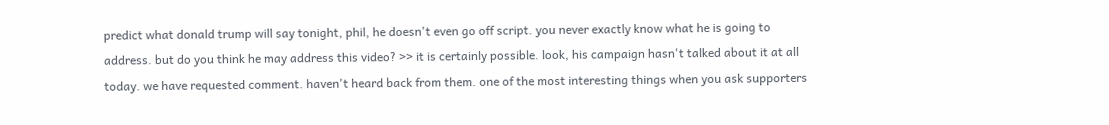predict what donald trump will say tonight, phil, he doesn't even go off script. you never exactly know what he is going to address. but do you think he may address this video? >> it is certainly possible. look, his campaign hasn't talked about it at all today. we have requested comment. haven't heard back from them. one of the most interesting things when you ask supporters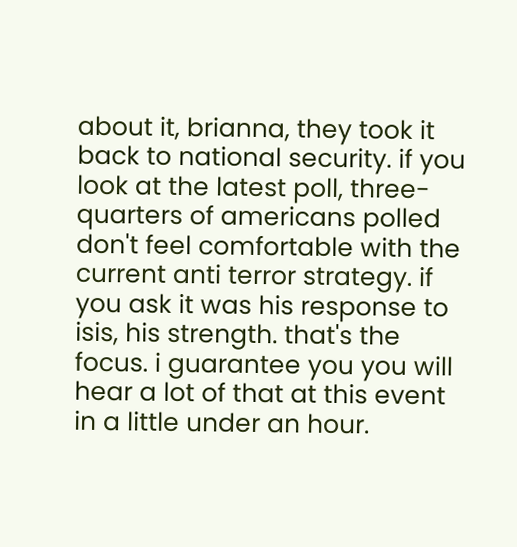about it, brianna, they took it back to national security. if you look at the latest poll, three-quarters of americans polled don't feel comfortable with the current anti terror strategy. if you ask it was his response to isis, his strength. that's the focus. i guarantee you you will hear a lot of that at this event in a little under an hour.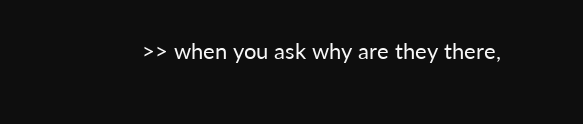>> when you ask why are they there,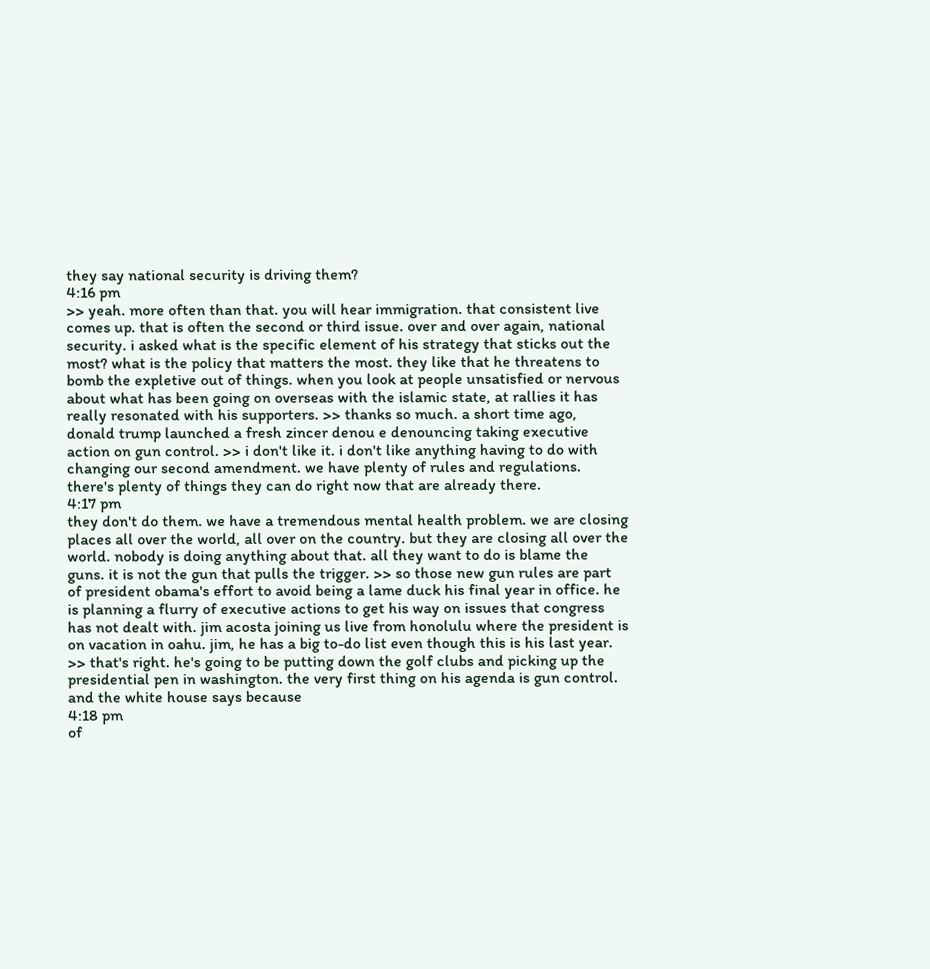they say national security is driving them?
4:16 pm
>> yeah. more often than that. you will hear immigration. that consistent live comes up. that is often the second or third issue. over and over again, national security. i asked what is the specific element of his strategy that sticks out the most? what is the policy that matters the most. they like that he threatens to bomb the expletive out of things. when you look at people unsatisfied or nervous about what has been going on overseas with the islamic state, at rallies it has really resonated with his supporters. >> thanks so much. a short time ago, donald trump launched a fresh zincer denou e denouncing taking executive action on gun control. >> i don't like it. i don't like anything having to do with changing our second amendment. we have plenty of rules and regulations. there's plenty of things they can do right now that are already there.
4:17 pm
they don't do them. we have a tremendous mental health problem. we are closing places all over the world, all over on the country. but they are closing all over the world. nobody is doing anything about that. all they want to do is blame the guns. it is not the gun that pulls the trigger. >> so those new gun rules are part of president obama's effort to avoid being a lame duck his final year in office. he is planning a flurry of executive actions to get his way on issues that congress has not dealt with. jim acosta joining us live from honolulu where the president is on vacation in oahu. jim, he has a big to-do list even though this is his last year. >> that's right. he's going to be putting down the golf clubs and picking up the presidential pen in washington. the very first thing on his agenda is gun control. and the white house says because
4:18 pm
of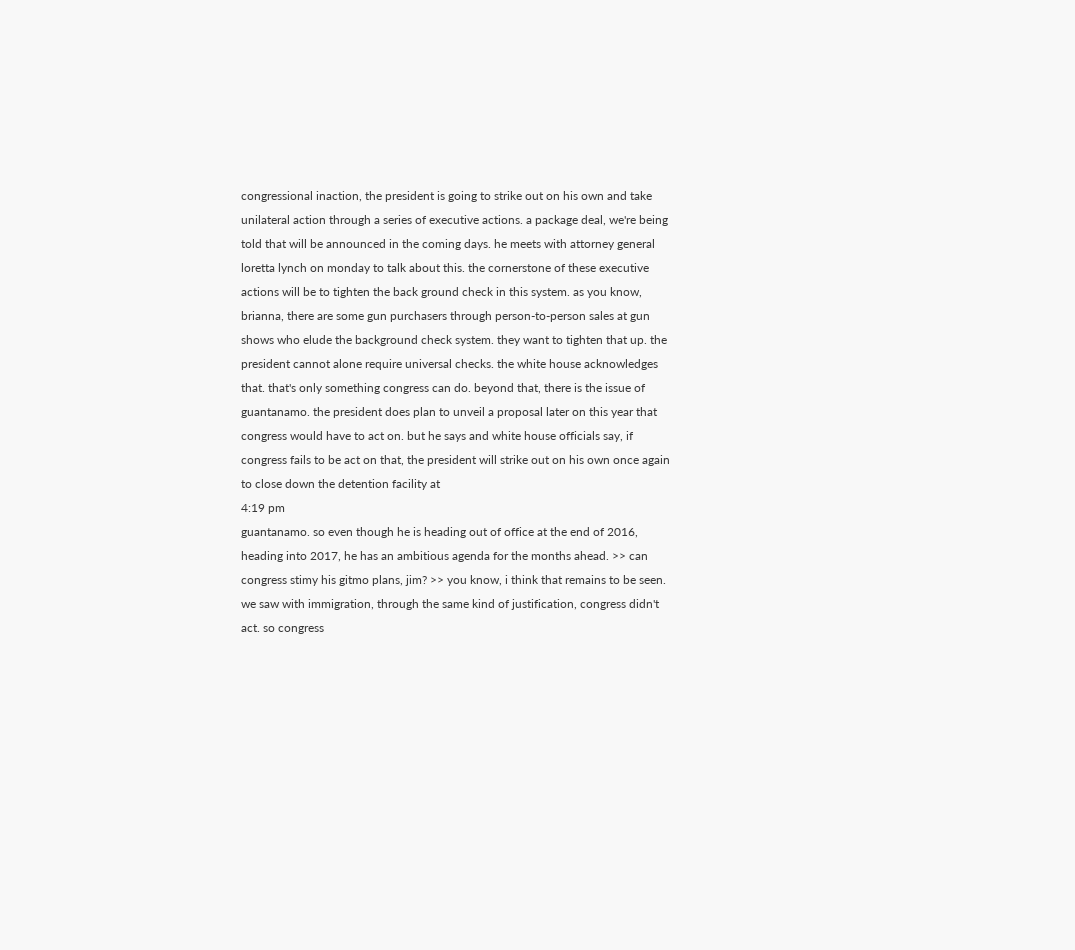congressional inaction, the president is going to strike out on his own and take unilateral action through a series of executive actions. a package deal, we're being told that will be announced in the coming days. he meets with attorney general loretta lynch on monday to talk about this. the cornerstone of these executive actions will be to tighten the back ground check in this system. as you know, brianna, there are some gun purchasers through person-to-person sales at gun shows who elude the background check system. they want to tighten that up. the president cannot alone require universal checks. the white house acknowledges that. that's only something congress can do. beyond that, there is the issue of guantanamo. the president does plan to unveil a proposal later on this year that congress would have to act on. but he says and white house officials say, if congress fails to be act on that, the president will strike out on his own once again to close down the detention facility at
4:19 pm
guantanamo. so even though he is heading out of office at the end of 2016, heading into 2017, he has an ambitious agenda for the months ahead. >> can congress stimy his gitmo plans, jim? >> you know, i think that remains to be seen. we saw with immigration, through the same kind of justification, congress didn't act. so congress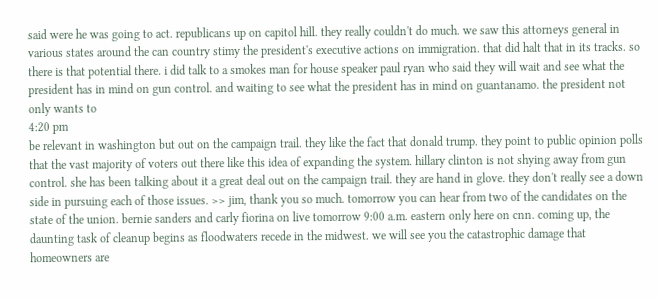said were he was going to act. republicans up on capitol hill. they really couldn't do much. we saw this attorneys general in various states around the can country stimy the president's executive actions on immigration. that did halt that in its tracks. so there is that potential there. i did talk to a smokes man for house speaker paul ryan who said they will wait and see what the president has in mind on gun control. and waiting to see what the president has in mind on guantanamo. the president not only wants to
4:20 pm
be relevant in washington but out on the campaign trail. they like the fact that donald trump. they point to public opinion polls that the vast majority of voters out there like this idea of expanding the system. hillary clinton is not shying away from gun control. she has been talking about it a great deal out on the campaign trail. they are hand in glove. they don't really see a down side in pursuing each of those issues. >> jim, thank you so much. tomorrow you can hear from two of the candidates on the state of the union. bernie sanders and carly fiorina on live tomorrow 9:00 a.m. eastern only here on cnn. coming up, the daunting task of cleanup begins as floodwaters recede in the midwest. we will see you the catastrophic damage that homeowners are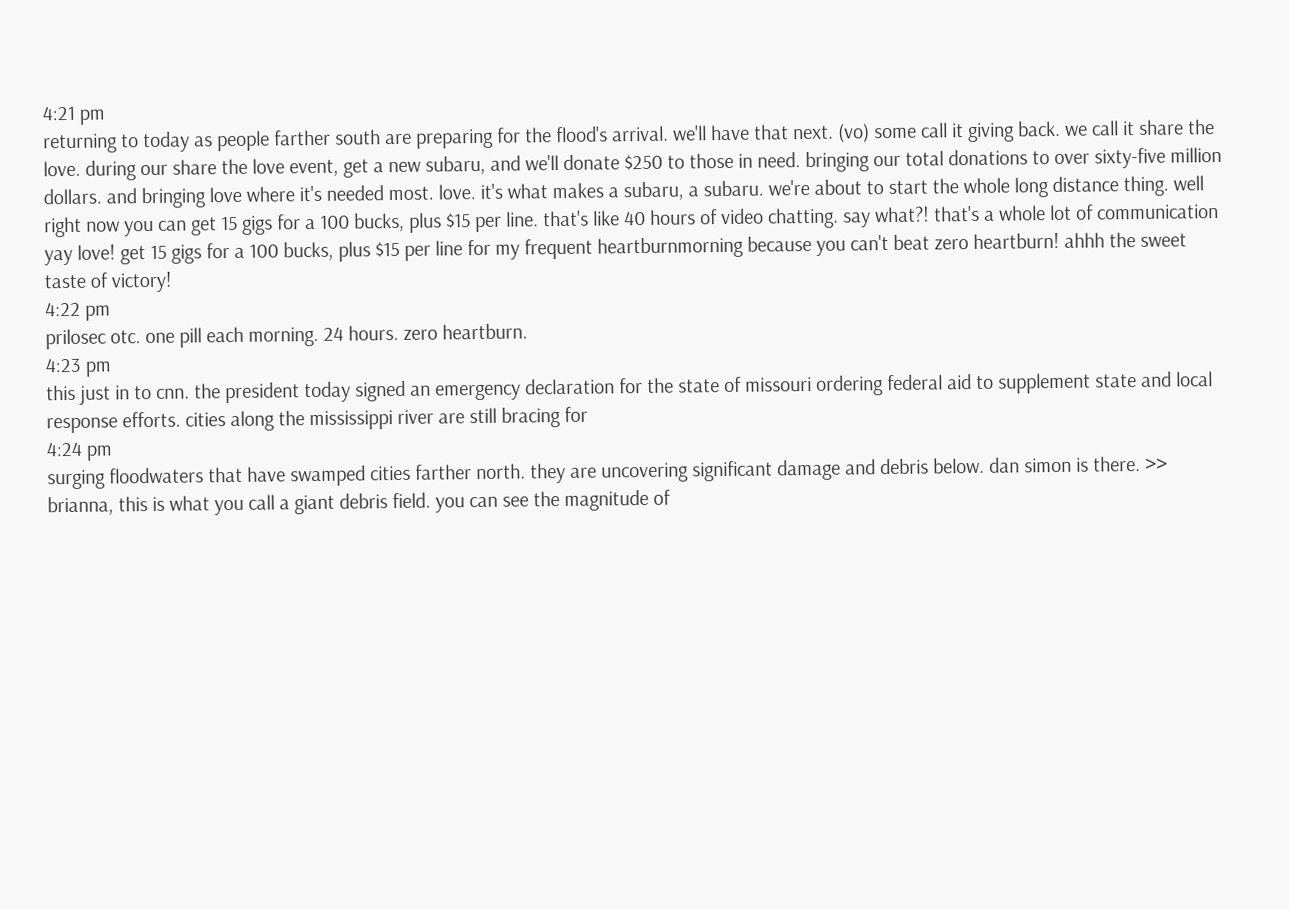4:21 pm
returning to today as people farther south are preparing for the flood's arrival. we'll have that next. (vo) some call it giving back. we call it share the love. during our share the love event, get a new subaru, and we'll donate $250 to those in need. bringing our total donations to over sixty-five million dollars. and bringing love where it's needed most. love. it's what makes a subaru, a subaru. we're about to start the whole long distance thing. well right now you can get 15 gigs for a 100 bucks, plus $15 per line. that's like 40 hours of video chatting. say what?! that's a whole lot of communication yay love! get 15 gigs for a 100 bucks, plus $15 per line for my frequent heartburnmorning because you can't beat zero heartburn! ahhh the sweet taste of victory!
4:22 pm
prilosec otc. one pill each morning. 24 hours. zero heartburn.
4:23 pm
this just in to cnn. the president today signed an emergency declaration for the state of missouri ordering federal aid to supplement state and local response efforts. cities along the mississippi river are still bracing for
4:24 pm
surging floodwaters that have swamped cities farther north. they are uncovering significant damage and debris below. dan simon is there. >> brianna, this is what you call a giant debris field. you can see the magnitude of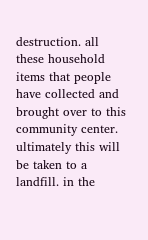destruction. all these household items that people have collected and brought over to this community center. ultimately this will be taken to a landfill. in the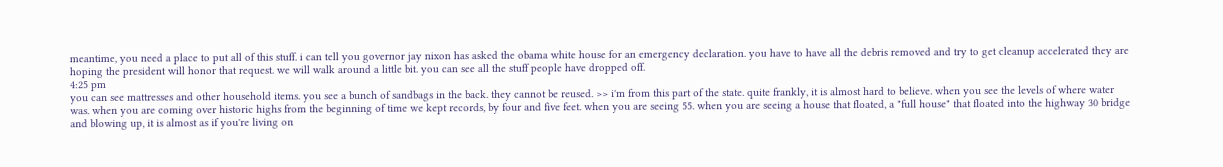meantime, you need a place to put all of this stuff. i can tell you governor jay nixon has asked the obama white house for an emergency declaration. you have to have all the debris removed and try to get cleanup accelerated they are hoping the president will honor that request. we will walk around a little bit. you can see all the stuff people have dropped off.
4:25 pm
you can see mattresses and other household items. you see a bunch of sandbags in the back. they cannot be reused. >> i'm from this part of the state. quite frankly, it is almost hard to believe. when you see the levels of where water was. when you are coming over historic highs from the beginning of time we kept records, by four and five feet. when you are seeing 55. when you are seeing a house that floated, a "full house" that floated into the highway 30 bridge and blowing up, it is almost as if you're living on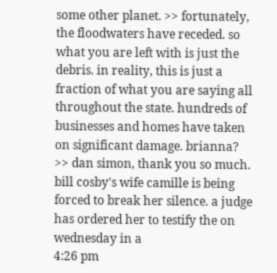some other planet. >> fortunately, the floodwaters have receded. so what you are left with is just the debris. in reality, this is just a fraction of what you are saying all throughout the state. hundreds of businesses and homes have taken on significant damage. brianna? >> dan simon, thank you so much. bill cosby's wife camille is being forced to break her silence. a judge has ordered her to testify the on wednesday in a
4:26 pm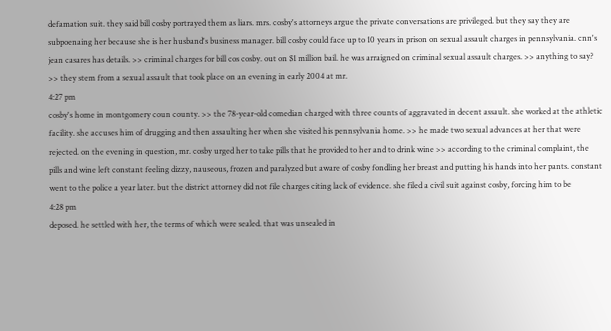defamation suit. they said bill cosby portrayed them as liars. mrs. cosby's attorneys argue the private conversations are privileged. but they say they are subpoenaing her because she is her husband's business manager. bill cosby could face up to 10 years in prison on sexual assault charges in pennsylvania. cnn's jean casares has details. >> criminal charges for bill cos cosby. out on $1 million bail. he was arraigned on criminal sexual assault charges. >> anything to say? >> they stem from a sexual assault that took place on an evening in early 2004 at mr.
4:27 pm
cosby's home in montgomery coun county. >> the 78-year-old comedian charged with three counts of aggravated in decent assault. she worked at the athletic facility. she accuses him of drugging and then assaulting her when she visited his pennsylvania home. >> he made two sexual advances at her that were rejected. on the evening in question, mr. cosby urged her to take pills that he provided to her and to drink wine >> according to the criminal complaint, the pills and wine left constant feeling dizzy, nauseous, frozen and paralyzed but aware of cosby fondling her breast and putting his hands into her pants. constant went to the police a year later. but the district attorney did not file charges citing lack of evidence. she filed a civil suit against cosby, forcing him to be
4:28 pm
deposed. he settled with her, the terms of which were sealed. that was unsealed in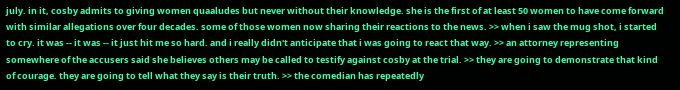july. in it, cosby admits to giving women quaaludes but never without their knowledge. she is the first of at least 50 women to have come forward with similar allegations over four decades. some of those women now sharing their reactions to the news. >> when i saw the mug shot, i started to cry. it was -- it was -- it just hit me so hard. and i really didn't anticipate that i was going to react that way. >> an attorney representing somewhere of the accusers said she believes others may be called to testify against cosby at the trial. >> they are going to demonstrate that kind of courage. they are going to tell what they say is their truth. >> the comedian has repeatedly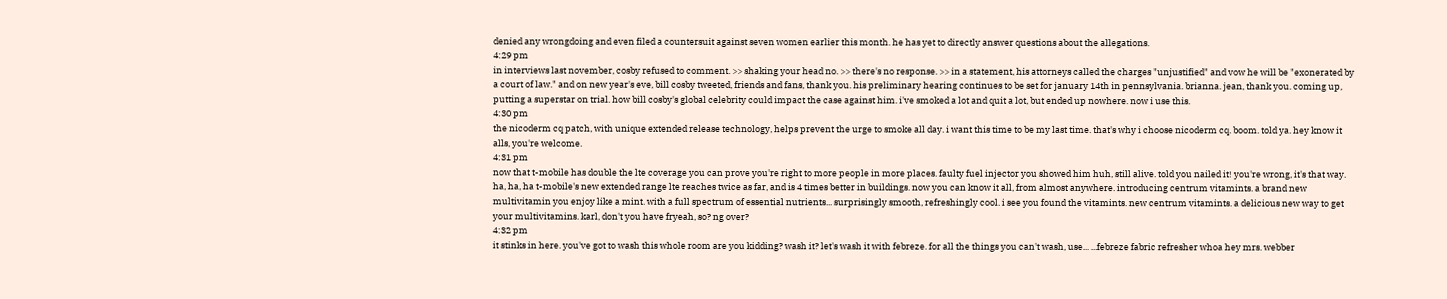denied any wrongdoing and even filed a countersuit against seven women earlier this month. he has yet to directly answer questions about the allegations.
4:29 pm
in interviews last november, cosby refused to comment. >> shaking your head no. >> there's no response. >> in a statement, his attorneys called the charges "unjustified" and vow he will be "exonerated by a court of law." and on new year's eve, bill cosby tweeted, friends and fans, thank you. his preliminary hearing continues to be set for january 14th in pennsylvania. brianna. jean, thank you. coming up, putting a superstar on trial. how bill cosby's global celebrity could impact the case against him. i've smoked a lot and quit a lot, but ended up nowhere. now i use this.
4:30 pm
the nicoderm cq patch, with unique extended release technology, helps prevent the urge to smoke all day. i want this time to be my last time. that's why i choose nicoderm cq. boom. told ya. hey know it alls, you're welcome.
4:31 pm
now that t-mobile has double the lte coverage you can prove you're right to more people in more places. faulty fuel injector you showed him huh, still alive. told you nailed it! you're wrong, it's that way. ha, ha, ha t-mobile's new extended range lte reaches twice as far, and is 4 times better in buildings. now you can know it all, from almost anywhere. introducing centrum vitamints. a brand new multivitamin you enjoy like a mint. with a full spectrum of essential nutrients... surprisingly smooth, refreshingly cool. i see you found the vitamints. new centrum vitamints. a delicious new way to get your multivitamins. karl, don't you have fryeah, so? ng over?
4:32 pm
it stinks in here. you've got to wash this whole room are you kidding? wash it? let's wash it with febreze. for all the things you can't wash, use... ...febreze fabric refresher whoa hey mrs. webber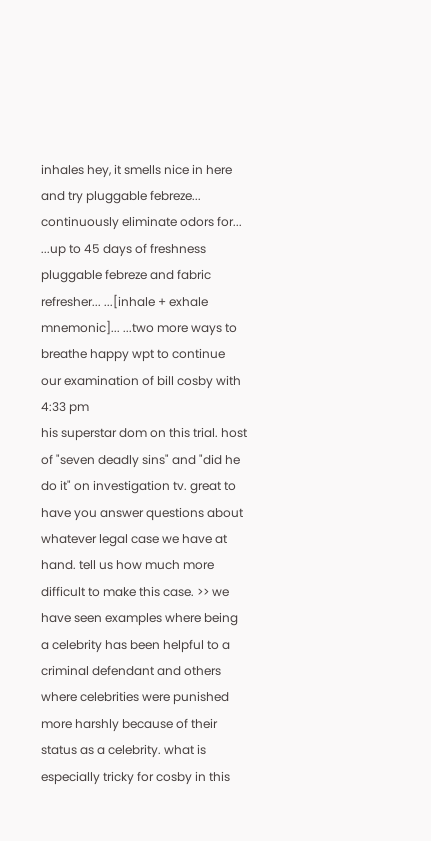inhales hey, it smells nice in here and try pluggable febreze... continuously eliminate odors for... ...up to 45 days of freshness pluggable febreze and fabric refresher... ...[inhale + exhale mnemonic]... ...two more ways to breathe happy wpt to continue our examination of bill cosby with
4:33 pm
his superstar dom on this trial. host of "seven deadly sins" and "did he do it" on investigation tv. great to have you answer questions about whatever legal case we have at hand. tell us how much more difficult to make this case. >> we have seen examples where being a celebrity has been helpful to a criminal defendant and others where celebrities were punished more harshly because of their status as a celebrity. what is especially tricky for cosby in this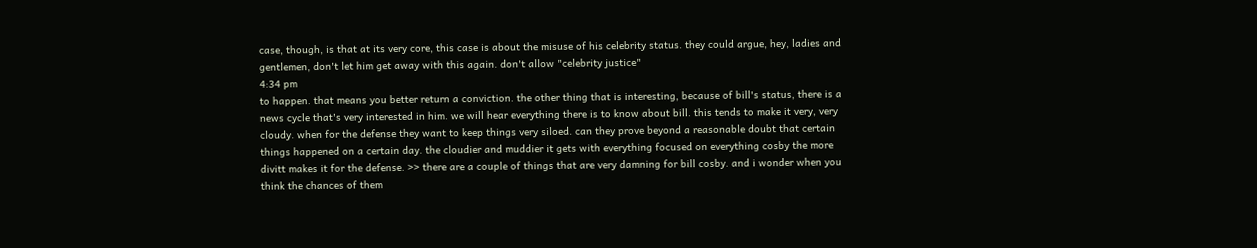case, though, is that at its very core, this case is about the misuse of his celebrity status. they could argue, hey, ladies and gentlemen, don't let him get away with this again. don't allow "celebrity justice"
4:34 pm
to happen. that means you better return a conviction. the other thing that is interesting, because of bill's status, there is a news cycle that's very interested in him. we will hear everything there is to know about bill. this tends to make it very, very cloudy. when for the defense they want to keep things very siloed. can they prove beyond a reasonable doubt that certain things happened on a certain day. the cloudier and muddier it gets with everything focused on everything cosby the more divitt makes it for the defense. >> there are a couple of things that are very damning for bill cosby. and i wonder when you think the chances of them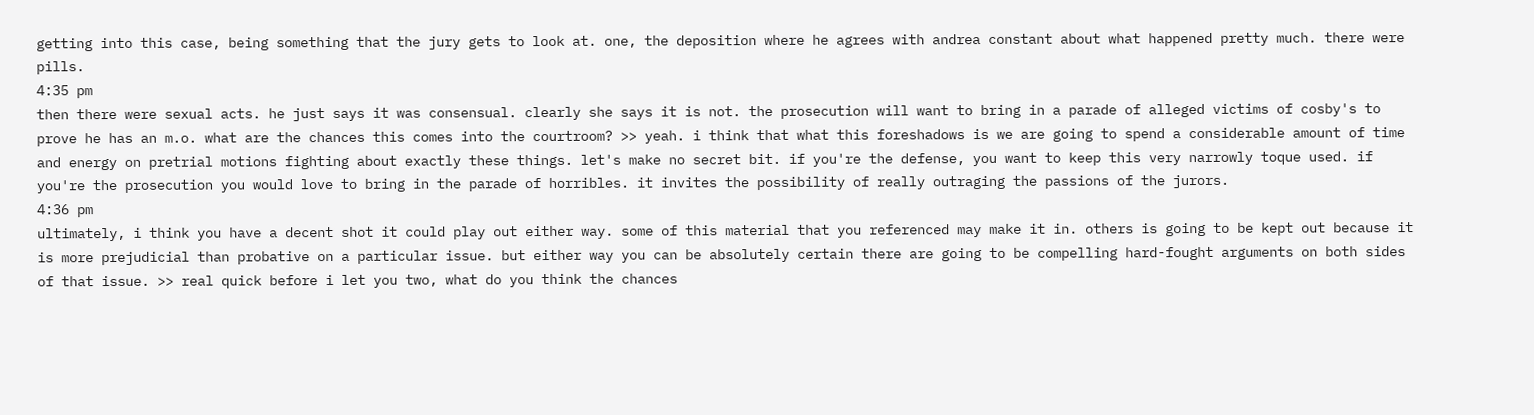getting into this case, being something that the jury gets to look at. one, the deposition where he agrees with andrea constant about what happened pretty much. there were pills.
4:35 pm
then there were sexual acts. he just says it was consensual. clearly she says it is not. the prosecution will want to bring in a parade of alleged victims of cosby's to prove he has an m.o. what are the chances this comes into the courtroom? >> yeah. i think that what this foreshadows is we are going to spend a considerable amount of time and energy on pretrial motions fighting about exactly these things. let's make no secret bit. if you're the defense, you want to keep this very narrowly toque used. if you're the prosecution you would love to bring in the parade of horribles. it invites the possibility of really outraging the passions of the jurors.
4:36 pm
ultimately, i think you have a decent shot it could play out either way. some of this material that you referenced may make it in. others is going to be kept out because it is more prejudicial than probative on a particular issue. but either way you can be absolutely certain there are going to be compelling hard-fought arguments on both sides of that issue. >> real quick before i let you two, what do you think the chances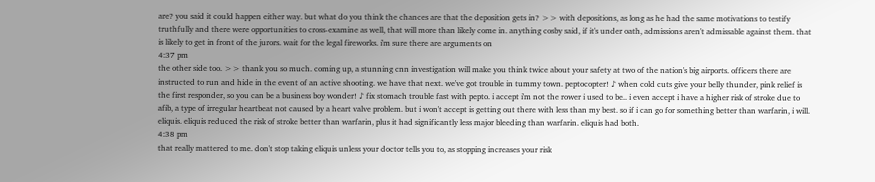are? you said it could happen either way. but what do you think the chances are that the deposition gets in? >> with depositions, as long as he had the same motivations to testify truthfully and there were opportunities to cross-examine as well, that will more than likely come in. anything cosby said, if it's under oath, admissions aren't admissable against them. that is likely to get in front of the jurors. wait for the legal fireworks. i'm sure there are arguments on
4:37 pm
the other side too. >> thank you so much. coming up, a stunning cnn investigation will make you think twice about your safety at two of the nation's big airports. officers there are instructed to run and hide in the event of an active shooting. we have that next. we've got trouble in tummy town. peptocopter! ♪ when cold cuts give your belly thunder, pink relief is the first responder, so you can be a business boy wonder! ♪ fix stomach trouble fast with pepto. i accept i'm not the rower i used to be.. i even accept i have a higher risk of stroke due to afib, a type of irregular heartbeat not caused by a heart valve problem. but i won't accept is getting out there with less than my best. so if i can go for something better than warfarin, i will. eliquis. eliquis reduced the risk of stroke better than warfarin, plus it had significantly less major bleeding than warfarin. eliquis had both.
4:38 pm
that really mattered to me. don't stop taking eliquis unless your doctor tells you to, as stopping increases your risk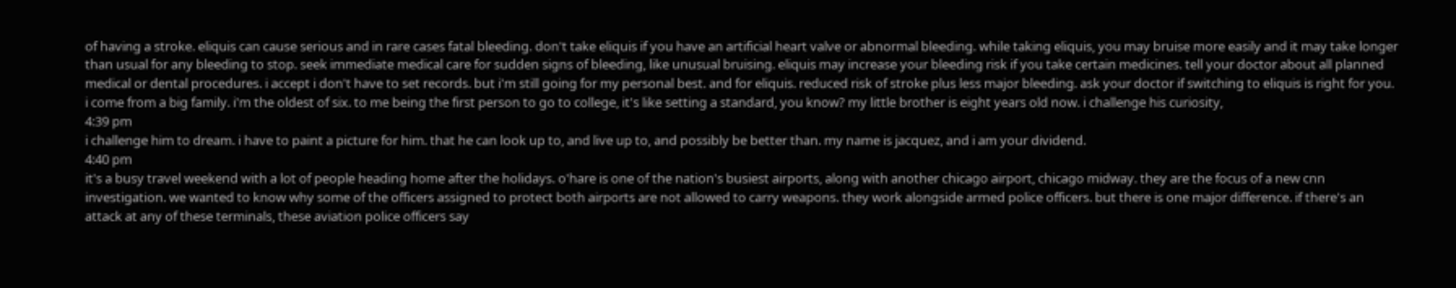of having a stroke. eliquis can cause serious and in rare cases fatal bleeding. don't take eliquis if you have an artificial heart valve or abnormal bleeding. while taking eliquis, you may bruise more easily and it may take longer than usual for any bleeding to stop. seek immediate medical care for sudden signs of bleeding, like unusual bruising. eliquis may increase your bleeding risk if you take certain medicines. tell your doctor about all planned medical or dental procedures. i accept i don't have to set records. but i'm still going for my personal best. and for eliquis. reduced risk of stroke plus less major bleeding. ask your doctor if switching to eliquis is right for you. i come from a big family. i'm the oldest of six. to me being the first person to go to college, it's like setting a standard, you know? my little brother is eight years old now. i challenge his curiosity,
4:39 pm
i challenge him to dream. i have to paint a picture for him. that he can look up to, and live up to, and possibly be better than. my name is jacquez, and i am your dividend.
4:40 pm
it's a busy travel weekend with a lot of people heading home after the holidays. o'hare is one of the nation's busiest airports, along with another chicago airport, chicago midway. they are the focus of a new cnn investigation. we wanted to know why some of the officers assigned to protect both airports are not allowed to carry weapons. they work alongside armed police officers. but there is one major difference. if there's an attack at any of these terminals, these aviation police officers say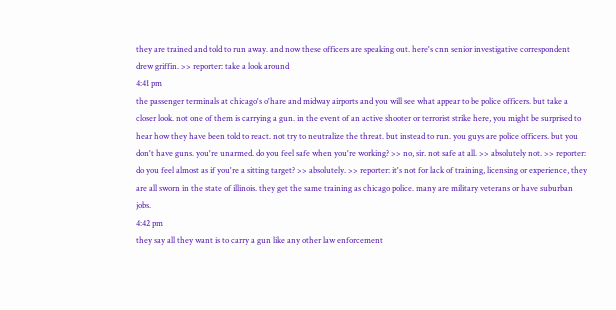they are trained and told to run away. and now these officers are speaking out. here's cnn senior investigative correspondent drew griffin. >> reporter: take a look around
4:41 pm
the passenger terminals at chicago's o'hare and midway airports and you will see what appear to be police officers. but take a closer look. not one of them is carrying a gun. in the event of an active shooter or terrorist strike here, you might be surprised to hear how they have been told to react. not try to neutralize the threat. but instead to run. you guys are police officers. but you don't have guns. you're unarmed. do you feel safe when you're working? >> no, sir. not safe at all. >> absolutely not. >> reporter: do you feel almost as if you're a sitting target? >> absolutely. >> reporter: it's not for lack of training, licensing or experience, they are all sworn in the state of illinois. they get the same training as chicago police. many are military veterans or have suburban jobs.
4:42 pm
they say all they want is to carry a gun like any other law enforcement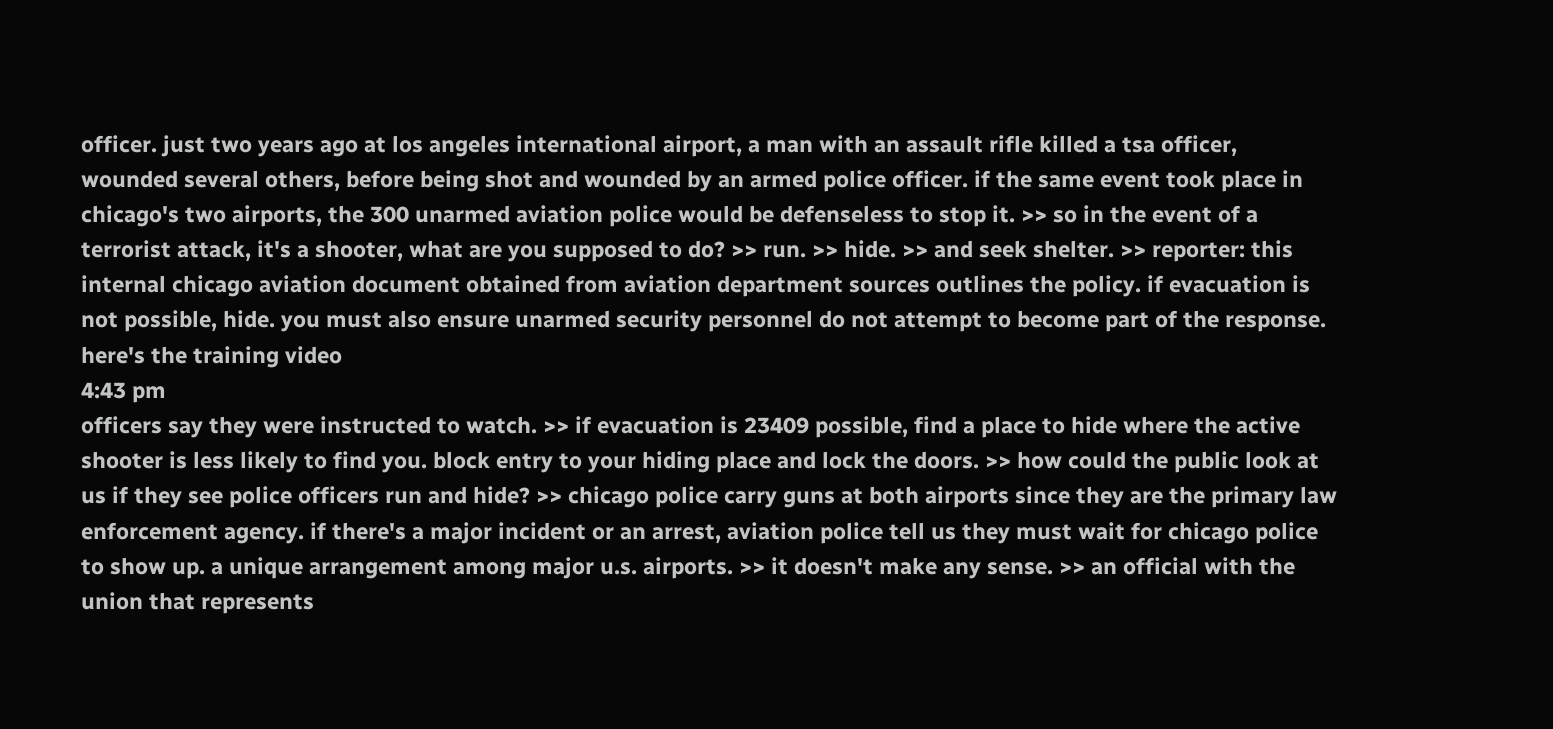officer. just two years ago at los angeles international airport, a man with an assault rifle killed a tsa officer, wounded several others, before being shot and wounded by an armed police officer. if the same event took place in chicago's two airports, the 300 unarmed aviation police would be defenseless to stop it. >> so in the event of a terrorist attack, it's a shooter, what are you supposed to do? >> run. >> hide. >> and seek shelter. >> reporter: this internal chicago aviation document obtained from aviation department sources outlines the policy. if evacuation is not possible, hide. you must also ensure unarmed security personnel do not attempt to become part of the response. here's the training video
4:43 pm
officers say they were instructed to watch. >> if evacuation is 23409 possible, find a place to hide where the active shooter is less likely to find you. block entry to your hiding place and lock the doors. >> how could the public look at us if they see police officers run and hide? >> chicago police carry guns at both airports since they are the primary law enforcement agency. if there's a major incident or an arrest, aviation police tell us they must wait for chicago police to show up. a unique arrangement among major u.s. airports. >> it doesn't make any sense. >> an official with the union that represents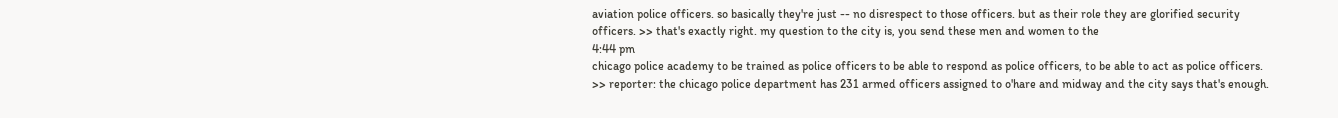aviation police officers. so basically they're just -- no disrespect to those officers. but as their role they are glorified security officers. >> that's exactly right. my question to the city is, you send these men and women to the
4:44 pm
chicago police academy to be trained as police officers to be able to respond as police officers, to be able to act as police officers. >> reporter: the chicago police department has 231 armed officers assigned to o'hare and midway and the city says that's enough.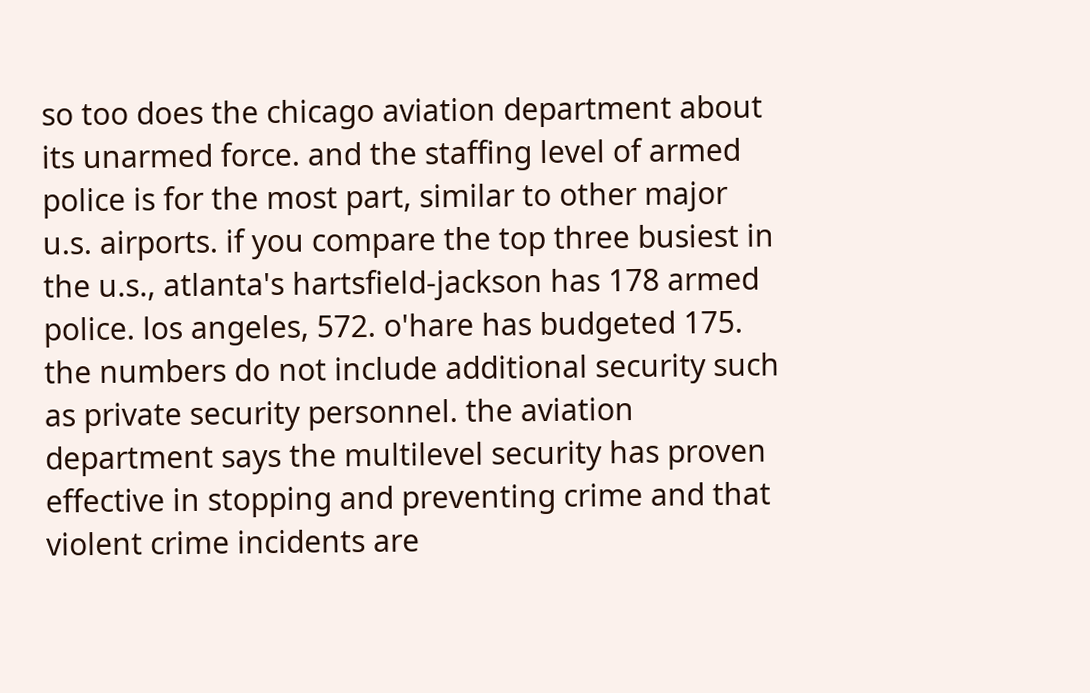so too does the chicago aviation department about its unarmed force. and the staffing level of armed police is for the most part, similar to other major u.s. airports. if you compare the top three busiest in the u.s., atlanta's hartsfield-jackson has 178 armed police. los angeles, 572. o'hare has budgeted 175. the numbers do not include additional security such as private security personnel. the aviation department says the multilevel security has proven effective in stopping and preventing crime and that violent crime incidents are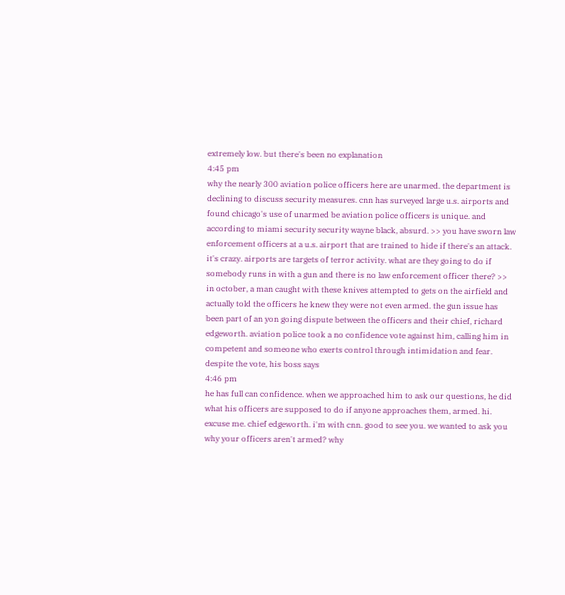extremely low. but there's been no explanation
4:45 pm
why the nearly 300 aviation police officers here are unarmed. the department is declining to discuss security measures. cnn has surveyed large u.s. airports and found chicago's use of unarmed be aviation police officers is unique. and according to miami security security wayne black, absurd. >> you have sworn law enforcement officers at a u.s. airport that are trained to hide if there's an attack. it's crazy. airports are targets of terror activity. what are they going to do if somebody runs in with a gun and there is no law enforcement officer there? >> in october, a man caught with these knives attempted to gets on the airfield and actually told the officers he knew they were not even armed. the gun issue has been part of an yon going dispute between the officers and their chief, richard edgeworth. aviation police took a no confidence vote against him, calling him in competent and someone who exerts control through intimidation and fear. despite the vote, his boss says
4:46 pm
he has full can confidence. when we approached him to ask our questions, he did what his officers are supposed to do if anyone approaches them, armed. hi. excuse me. chief edgeworth. i'm with cnn. good to see you. we wanted to ask you why your officers aren't armed? why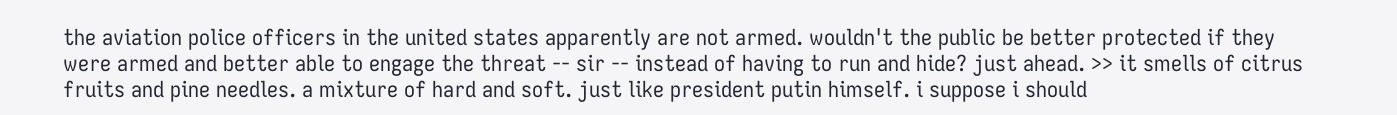the aviation police officers in the united states apparently are not armed. wouldn't the public be better protected if they were armed and better able to engage the threat -- sir -- instead of having to run and hide? just ahead. >> it smells of citrus fruits and pine needles. a mixture of hard and soft. just like president putin himself. i suppose i should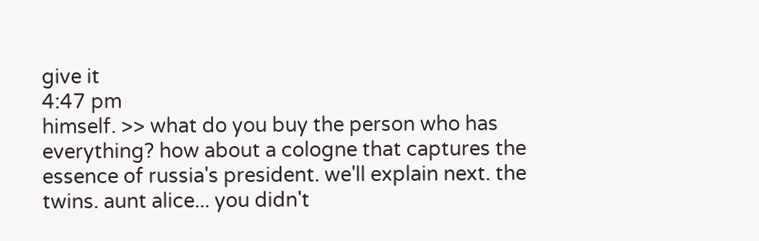give it
4:47 pm
himself. >> what do you buy the person who has everything? how about a cologne that captures the essence of russia's president. we'll explain next. the twins. aunt alice... you didn't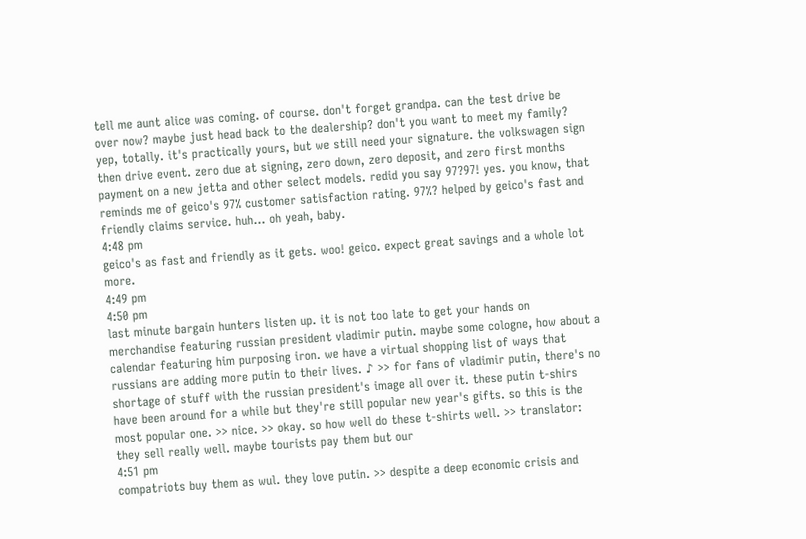tell me aunt alice was coming. of course. don't forget grandpa. can the test drive be over now? maybe just head back to the dealership? don't you want to meet my family? yep, totally. it's practically yours, but we still need your signature. the volkswagen sign then drive event. zero due at signing, zero down, zero deposit, and zero first months payment on a new jetta and other select models. redid you say 97?97! yes. you know, that reminds me of geico's 97% customer satisfaction rating. 97%? helped by geico's fast and friendly claims service. huh... oh yeah, baby.
4:48 pm
geico's as fast and friendly as it gets. woo! geico. expect great savings and a whole lot more.
4:49 pm
4:50 pm
last minute bargain hunters listen up. it is not too late to get your hands on merchandise featuring russian president vladimir putin. maybe some cologne, how about a calendar featuring him purposing iron. we have a virtual shopping list of ways that russians are adding more putin to their lives. ♪ >> for fans of vladimir putin, there's no shortage of stuff with the russian president's image all over it. these putin t-shirs have been around for a while but they're still popular new year's gifts. so this is the most popular one. >> nice. >> okay. so how well do these t-shirts well. >> translator: they sell really well. maybe tourists pay them but our
4:51 pm
compatriots buy them as wul. they love putin. >> despite a deep economic crisis and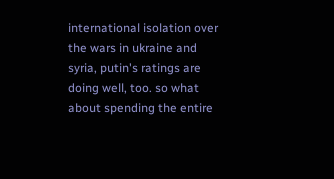international isolation over the wars in ukraine and syria, putin's ratings are doing well, too. so what about spending the entire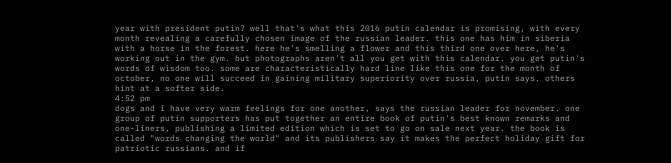year with president putin? well that's what this 2016 putin calendar is promising, with every month revealing a carefully chosen image of the russian leader. this one has him in siberia with a horse in the forest. here he's smelling a flower and this third one over here, he's working out in the gym. but photographs aren't all you get with this calendar. you get putin's words of wisdom too. some are characteristically hard line like this one for the month of october, no one will succeed in gaining military superiority over russia, putin says. others hint at a softer side.
4:52 pm
dogs and i have very warm feelings for one another, says the russian leader for november. one group of putin supporters has put together an entire book of putin's best known remarks and one-liners, publishing a limited edition which is set to go on sale next year. the book is called "words changing the world" and its publishers say it makes the perfect holiday gift for patriotic russians. and if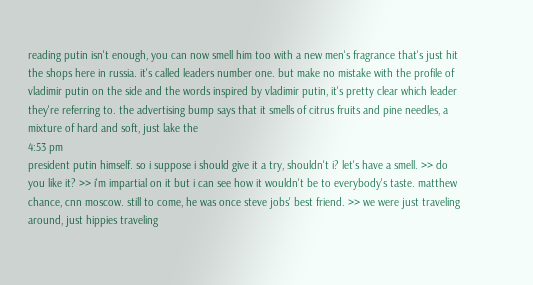reading putin isn't enough, you can now smell him too with a new men's fragrance that's just hit the shops here in russia. it's called leaders number one. but make no mistake with the profile of vladimir putin on the side and the words inspired by vladimir putin, it's pretty clear which leader they're referring to. the advertising bump says that it smells of citrus fruits and pine needles, a mixture of hard and soft, just lake the
4:53 pm
president putin himself. so i suppose i should give it a try, shouldn't i? let's have a smell. >> do you like it? >> i'm impartial on it but i can see how it wouldn't be to everybody's taste. matthew chance, cnn moscow. still to come, he was once steve jobs' best friend. >> we were just traveling around, just hippies traveling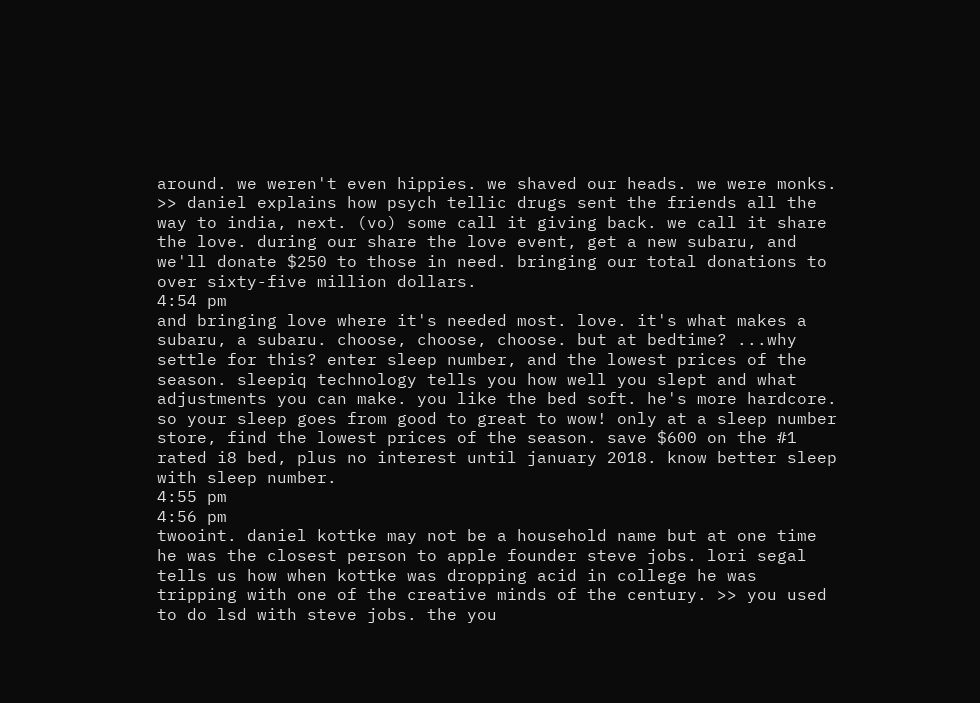around. we weren't even hippies. we shaved our heads. we were monks. >> daniel explains how psych tellic drugs sent the friends all the way to india, next. (vo) some call it giving back. we call it share the love. during our share the love event, get a new subaru, and we'll donate $250 to those in need. bringing our total donations to over sixty-five million dollars.
4:54 pm
and bringing love where it's needed most. love. it's what makes a subaru, a subaru. choose, choose, choose. but at bedtime? ...why settle for this? enter sleep number, and the lowest prices of the season. sleepiq technology tells you how well you slept and what adjustments you can make. you like the bed soft. he's more hardcore. so your sleep goes from good to great to wow! only at a sleep number store, find the lowest prices of the season. save $600 on the #1 rated i8 bed, plus no interest until january 2018. know better sleep with sleep number.
4:55 pm
4:56 pm
twooint. daniel kottke may not be a household name but at one time he was the closest person to apple founder steve jobs. lori segal tells us how when kottke was dropping acid in college he was tripping with one of the creative minds of the century. >> you used to do lsd with steve jobs. the you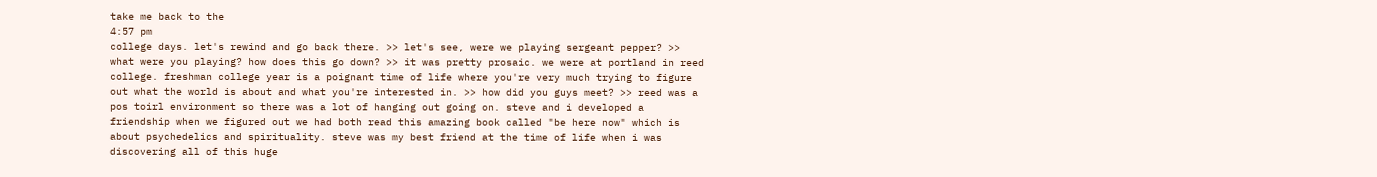take me back to the
4:57 pm
college days. let's rewind and go back there. >> let's see, were we playing sergeant pepper? >> what were you playing? how does this go down? >> it was pretty prosaic. we were at portland in reed college. freshman college year is a poignant time of life where you're very much trying to figure out what the world is about and what you're interested in. >> how did you guys meet? >> reed was a pos toirl environment so there was a lot of hanging out going on. steve and i developed a friendship when we figured out we had both read this amazing book called "be here now" which is about psychedelics and spirituality. steve was my best friend at the time of life when i was discovering all of this huge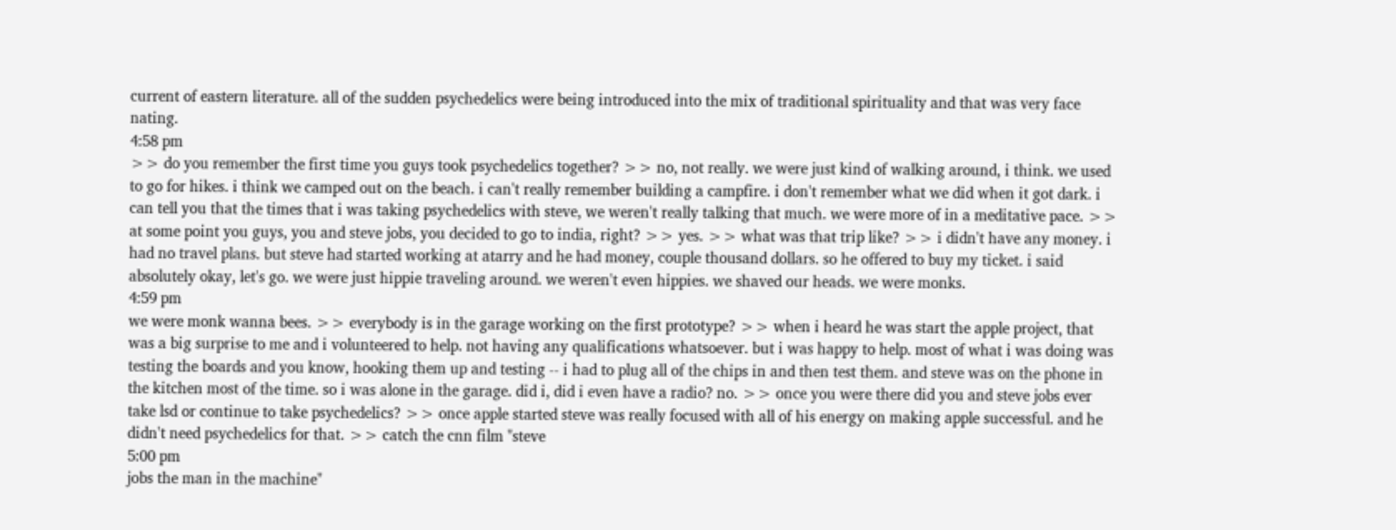current of eastern literature. all of the sudden psychedelics were being introduced into the mix of traditional spirituality and that was very face nating.
4:58 pm
>> do you remember the first time you guys took psychedelics together? >> no, not really. we were just kind of walking around, i think. we used to go for hikes. i think we camped out on the beach. i can't really remember building a campfire. i don't remember what we did when it got dark. i can tell you that the times that i was taking psychedelics with steve, we weren't really talking that much. we were more of in a meditative pace. >> at some point you guys, you and steve jobs, you decided to go to india, right? >> yes. >> what was that trip like? >> i didn't have any money. i had no travel plans. but steve had started working at atarry and he had money, couple thousand dollars. so he offered to buy my ticket. i said absolutely okay, let's go. we were just hippie traveling around. we weren't even hippies. we shaved our heads. we were monks.
4:59 pm
we were monk wanna bees. >> everybody is in the garage working on the first prototype? >> when i heard he was start the apple project, that was a big surprise to me and i volunteered to help. not having any qualifications whatsoever. but i was happy to help. most of what i was doing was testing the boards and you know, hooking them up and testing -- i had to plug all of the chips in and then test them. and steve was on the phone in the kitchen most of the time. so i was alone in the garage. did i, did i even have a radio? no. >> once you were there did you and steve jobs ever take lsd or continue to take psychedelics? >> once apple started steve was really focused with all of his energy on making apple successful. and he didn't need psychedelics for that. >> catch the cnn film "steve
5:00 pm
jobs the man in the machine"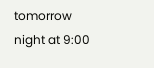tomorrow night at 9:00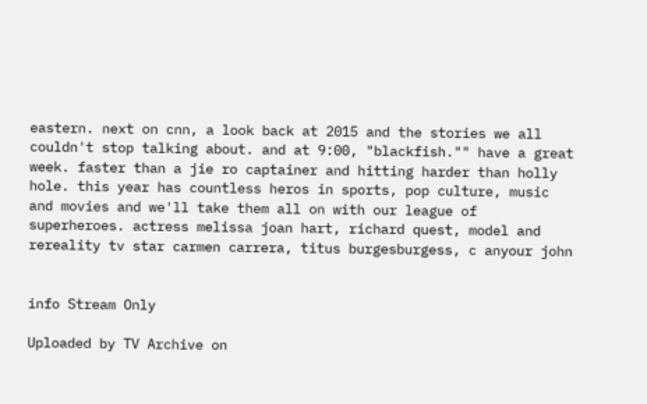eastern. next on cnn, a look back at 2015 and the stories we all couldn't stop talking about. and at 9:00, "blackfish."" have a great week. faster than a jie ro captainer and hitting harder than holly hole. this year has countless heros in sports, pop culture, music and movies and we'll take them all on with our league of superheroes. actress melissa joan hart, richard quest, model and rereality tv star carmen carrera, titus burgesburgess, c anyour john


info Stream Only

Uploaded by TV Archive on